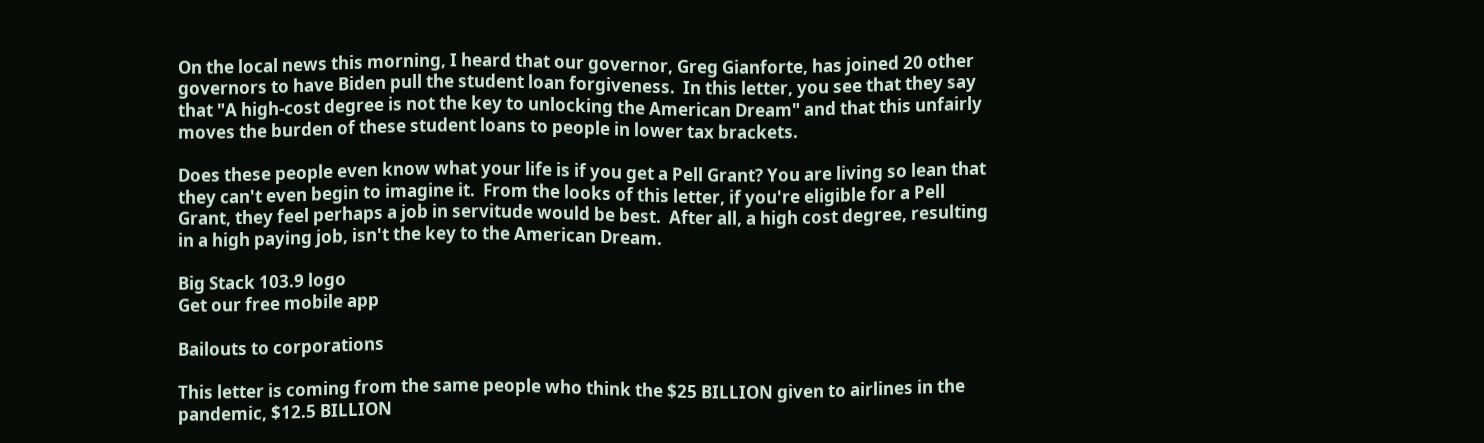On the local news this morning, I heard that our governor, Greg Gianforte, has joined 20 other governors to have Biden pull the student loan forgiveness.  In this letter, you see that they say that "A high-cost degree is not the key to unlocking the American Dream" and that this unfairly moves the burden of these student loans to people in lower tax brackets.

Does these people even know what your life is if you get a Pell Grant? You are living so lean that they can't even begin to imagine it.  From the looks of this letter, if you're eligible for a Pell Grant, they feel perhaps a job in servitude would be best.  After all, a high cost degree, resulting in a high paying job, isn't the key to the American Dream.

Big Stack 103.9 logo
Get our free mobile app

Bailouts to corporations

This letter is coming from the same people who think the $25 BILLION given to airlines in the pandemic, $12.5 BILLION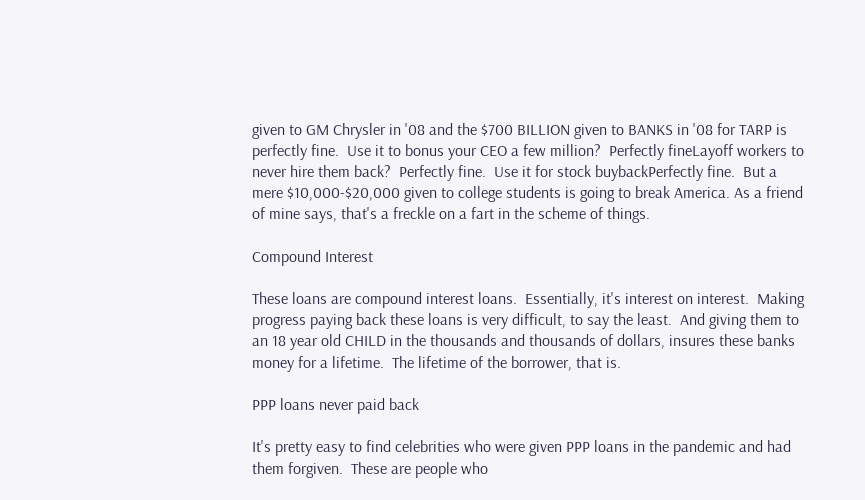given to GM Chrysler in '08 and the $700 BILLION given to BANKS in '08 for TARP is perfectly fine.  Use it to bonus your CEO a few million?  Perfectly fineLayoff workers to never hire them back?  Perfectly fine.  Use it for stock buybackPerfectly fine.  But a mere $10,000-$20,000 given to college students is going to break America. As a friend of mine says, that's a freckle on a fart in the scheme of things.

Compound Interest

These loans are compound interest loans.  Essentially, it's interest on interest.  Making progress paying back these loans is very difficult, to say the least.  And giving them to an 18 year old CHILD in the thousands and thousands of dollars, insures these banks money for a lifetime.  The lifetime of the borrower, that is.

PPP loans never paid back

It's pretty easy to find celebrities who were given PPP loans in the pandemic and had them forgiven.  These are people who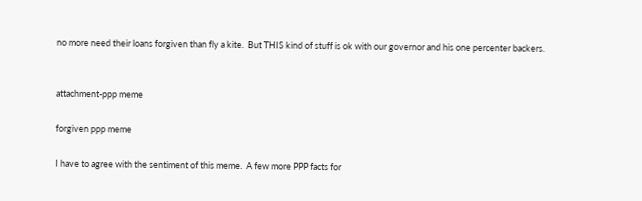no more need their loans forgiven than fly a kite.  But THIS kind of stuff is ok with our governor and his one percenter backers.


attachment-ppp meme

forgiven ppp meme

I have to agree with the sentiment of this meme.  A few more PPP facts for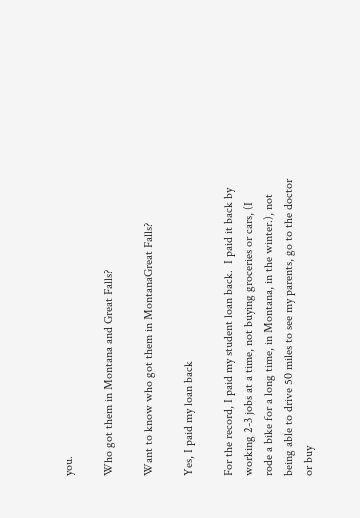you.

Who got them in Montana and Great Falls?

Want to know who got them in MontanaGreat Falls?

Yes, I paid my loan back

For the record, I paid my student loan back.  I paid it back by working 2-3 jobs at a time, not buying groceries or cars, (I rode a bike for a long time, in Montana, in the winter.), not being able to drive 50 miles to see my parents, go to the doctor or buy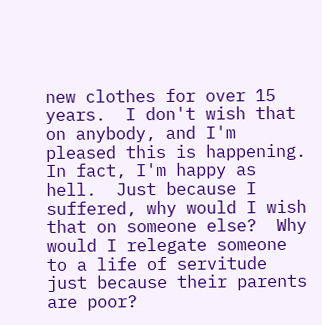new clothes for over 15 years.  I don't wish that on anybody, and I'm pleased this is happening.  In fact, I'm happy as hell.  Just because I suffered, why would I wish that on someone else?  Why would I relegate someone to a life of servitude just because their parents are poor?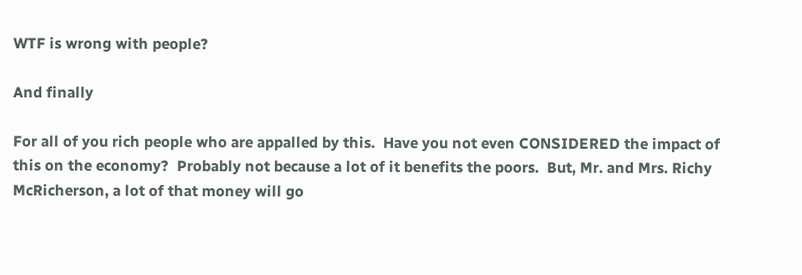WTF is wrong with people?

And finally

For all of you rich people who are appalled by this.  Have you not even CONSIDERED the impact of this on the economy?  Probably not because a lot of it benefits the poors.  But, Mr. and Mrs. Richy McRicherson, a lot of that money will go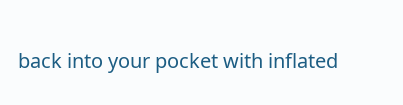back into your pocket with inflated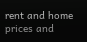rent and home prices and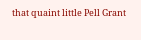that quaint little Pell Grant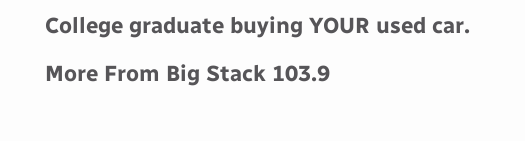College graduate buying YOUR used car.

More From Big Stack 103.9